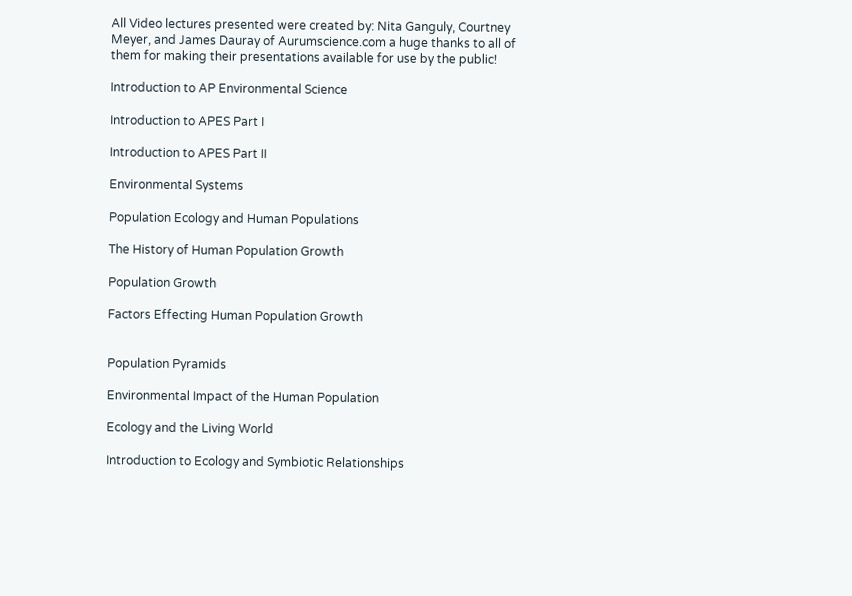All Video lectures presented were created by: Nita Ganguly, Courtney Meyer, and James Dauray of Aurumscience.com a huge thanks to all of them for making their presentations available for use by the public!

Introduction to AP Environmental Science

Introduction to APES Part I

Introduction to APES Part II

Environmental Systems

Population Ecology and Human Populations

The History of Human Population Growth

Population Growth

Factors Effecting Human Population Growth


Population Pyramids

Environmental Impact of the Human Population

Ecology and the Living World

Introduction to Ecology and Symbiotic Relationships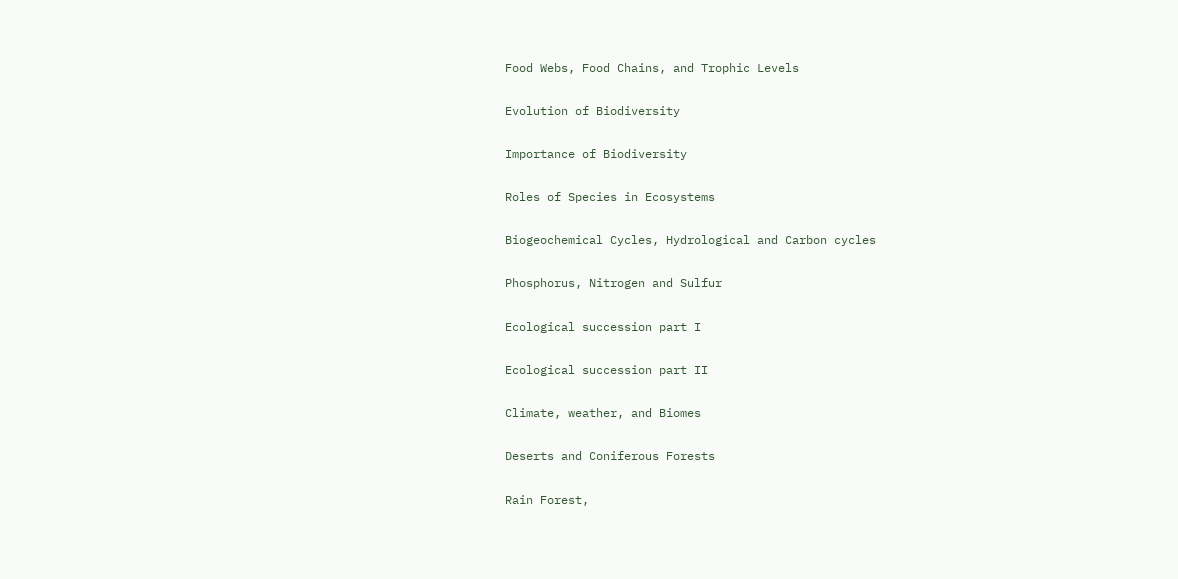Food Webs, Food Chains, and Trophic Levels

Evolution of Biodiversity

Importance of Biodiversity

Roles of Species in Ecosystems

Biogeochemical Cycles, Hydrological and Carbon cycles

Phosphorus, Nitrogen and Sulfur

Ecological succession part I

Ecological succession part II

Climate, weather, and Biomes

Deserts and Coniferous Forests

Rain Forest,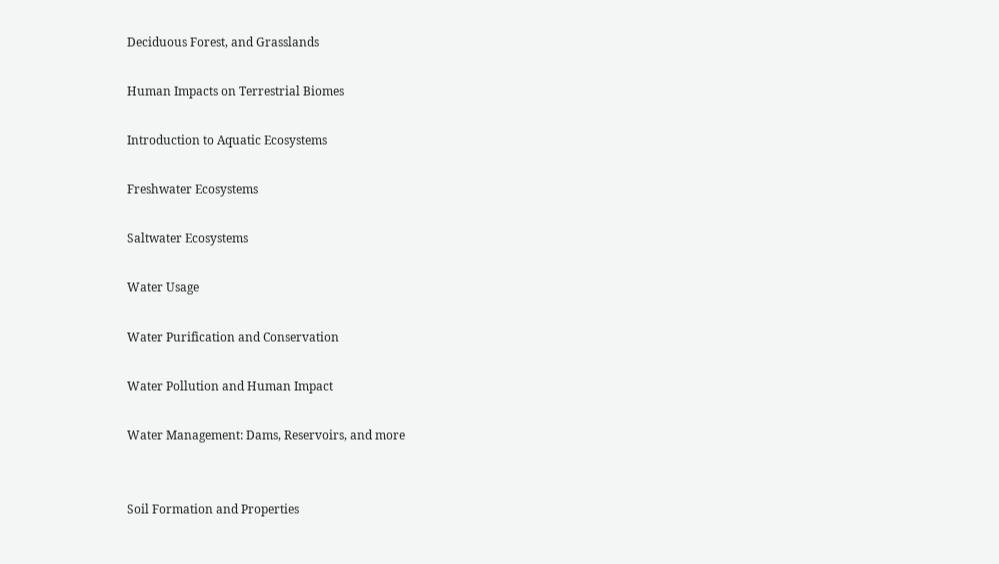Deciduous Forest, and Grasslands

Human Impacts on Terrestrial Biomes

Introduction to Aquatic Ecosystems

Freshwater Ecosystems

Saltwater Ecosystems

Water Usage

Water Purification and Conservation

Water Pollution and Human Impact

Water Management: Dams, Reservoirs, and more


Soil Formation and Properties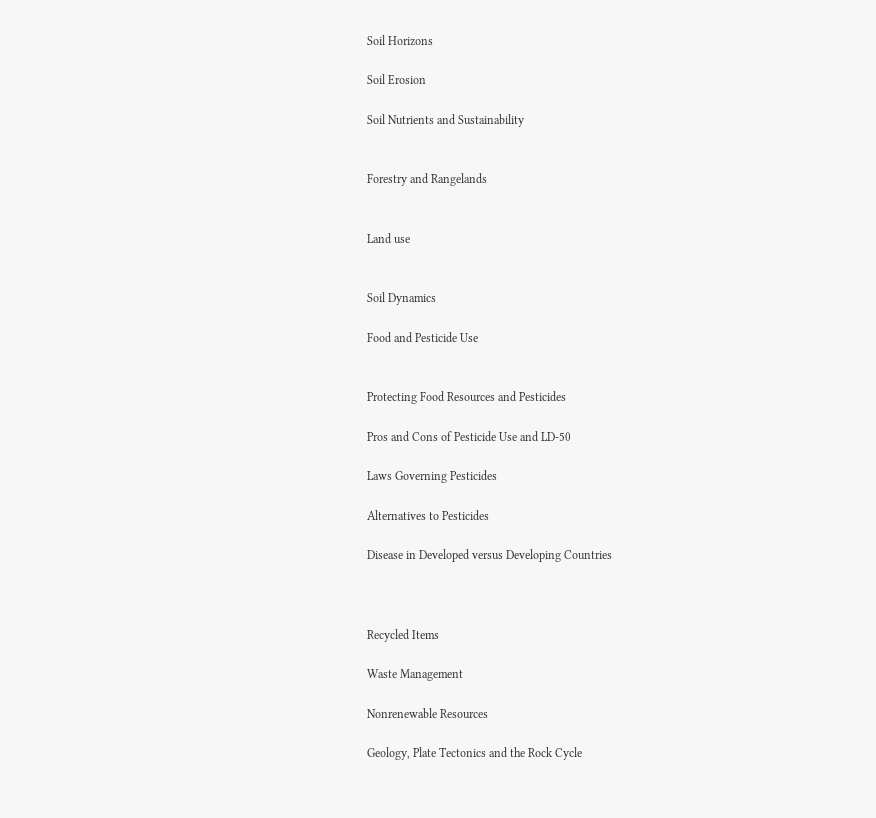Soil Horizons

Soil Erosion

Soil Nutrients and Sustainability


Forestry and Rangelands


Land use


Soil Dynamics

Food and Pesticide Use


Protecting Food Resources and Pesticides

Pros and Cons of Pesticide Use and LD-50

Laws Governing Pesticides

Alternatives to Pesticides

Disease in Developed versus Developing Countries



Recycled Items

Waste Management

Nonrenewable Resources

Geology, Plate Tectonics and the Rock Cycle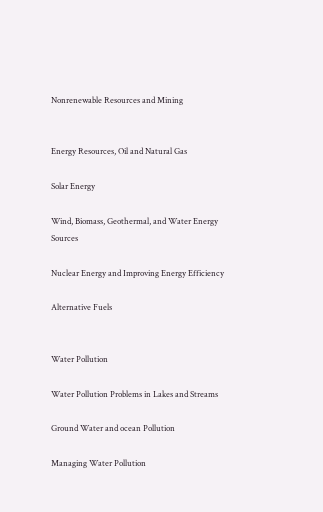Nonrenewable Resources and Mining


Energy Resources, Oil and Natural Gas

Solar Energy

Wind, Biomass, Geothermal, and Water Energy Sources

Nuclear Energy and Improving Energy Efficiency

Alternative Fuels


Water Pollution

Water Pollution Problems in Lakes and Streams

Ground Water and ocean Pollution

Managing Water Pollution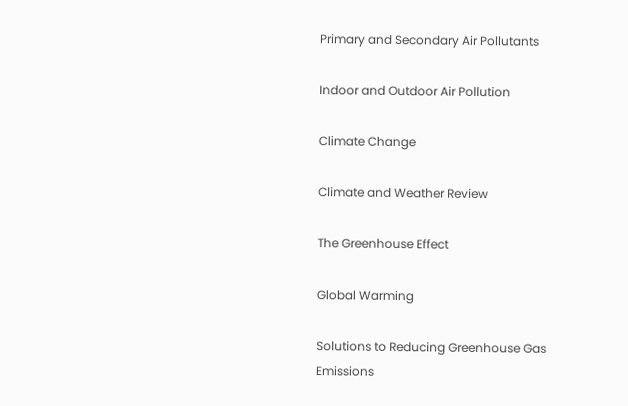Primary and Secondary Air Pollutants

Indoor and Outdoor Air Pollution

Climate Change

Climate and Weather Review

The Greenhouse Effect

Global Warming

Solutions to Reducing Greenhouse Gas Emissions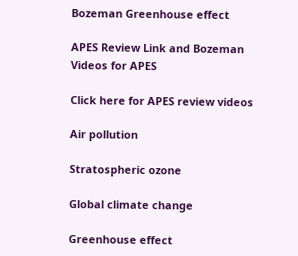Bozeman Greenhouse effect

APES Review Link and Bozeman Videos for APES

Click here for APES review videos

Air pollution

Stratospheric ozone

Global climate change

Greenhouse effect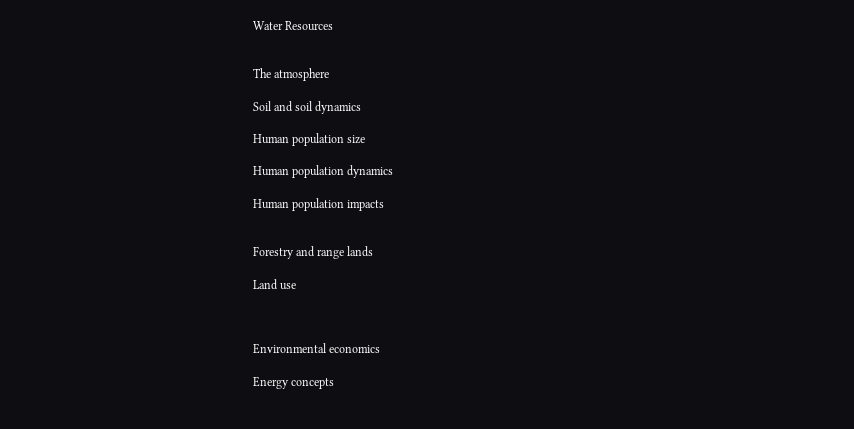Water Resources


The atmosphere

Soil and soil dynamics

Human population size

Human population dynamics

Human population impacts


Forestry and range lands

Land use



Environmental economics

Energy concepts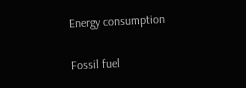Energy consumption

Fossil fuel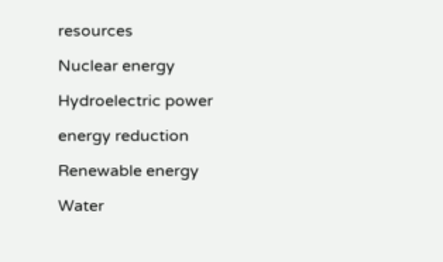resources

Nuclear energy

Hydroelectric power

energy reduction

Renewable energy

Water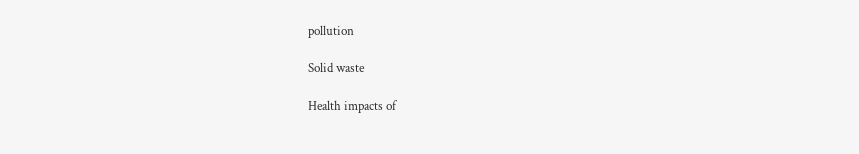pollution

Solid waste

Health impacts of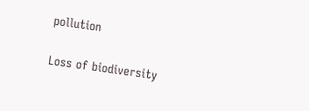pollution

Loss of biodiversity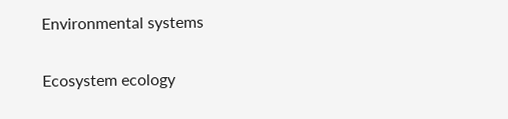Environmental systems

Ecosystem ecology